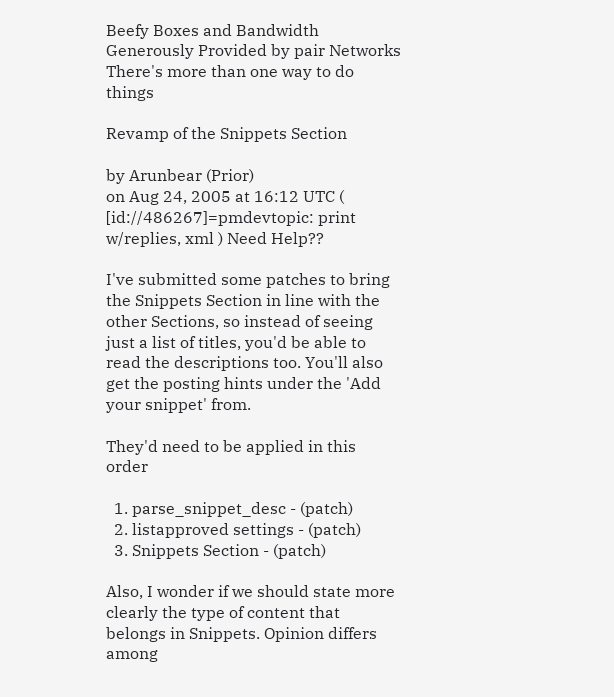Beefy Boxes and Bandwidth Generously Provided by pair Networks
There's more than one way to do things

Revamp of the Snippets Section

by Arunbear (Prior)
on Aug 24, 2005 at 16:12 UTC ( [id://486267]=pmdevtopic: print w/replies, xml ) Need Help??

I've submitted some patches to bring the Snippets Section in line with the other Sections, so instead of seeing just a list of titles, you'd be able to read the descriptions too. You'll also get the posting hints under the 'Add your snippet' from.

They'd need to be applied in this order

  1. parse_snippet_desc - (patch)
  2. listapproved settings - (patch)
  3. Snippets Section - (patch)

Also, I wonder if we should state more clearly the type of content that belongs in Snippets. Opinion differs among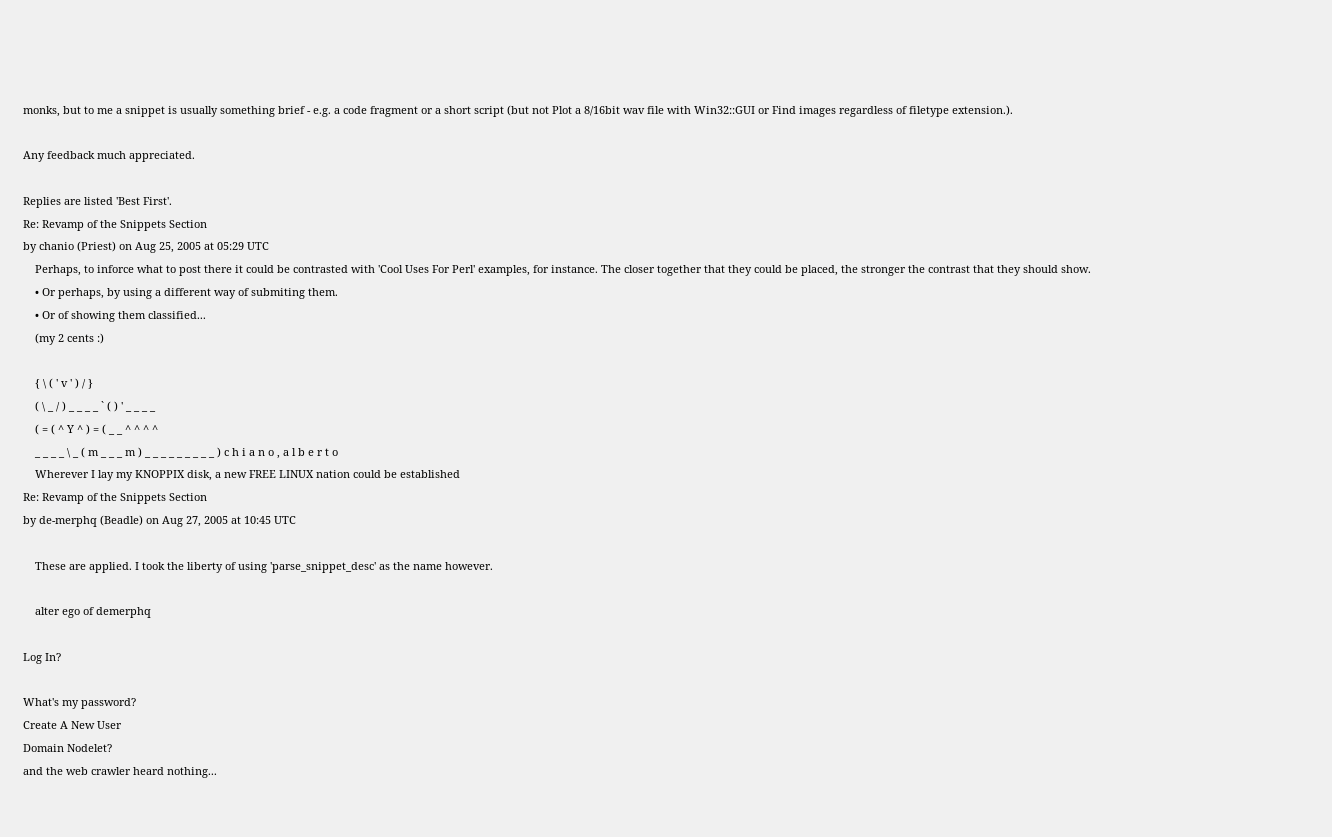monks, but to me a snippet is usually something brief - e.g. a code fragment or a short script (but not Plot a 8/16bit wav file with Win32::GUI or Find images regardless of filetype extension.).

Any feedback much appreciated.

Replies are listed 'Best First'.
Re: Revamp of the Snippets Section
by chanio (Priest) on Aug 25, 2005 at 05:29 UTC
    Perhaps, to inforce what to post there it could be contrasted with 'Cool Uses For Perl' examples, for instance. The closer together that they could be placed, the stronger the contrast that they should show.
    • Or perhaps, by using a different way of submiting them.
    • Or of showing them classified...
    (my 2 cents :)

    { \ ( ' v ' ) / }
    ( \ _ / ) _ _ _ _ ` ( ) ' _ _ _ _
    ( = ( ^ Y ^ ) = ( _ _ ^ ^ ^ ^
    _ _ _ _ \ _ ( m _ _ _ m ) _ _ _ _ _ _ _ _ _ ) c h i a n o , a l b e r t o
    Wherever I lay my KNOPPIX disk, a new FREE LINUX nation could be established
Re: Revamp of the Snippets Section
by de-merphq (Beadle) on Aug 27, 2005 at 10:45 UTC

    These are applied. I took the liberty of using 'parse_snippet_desc' as the name however.

    alter ego of demerphq

Log In?

What's my password?
Create A New User
Domain Nodelet?
and the web crawler heard nothing...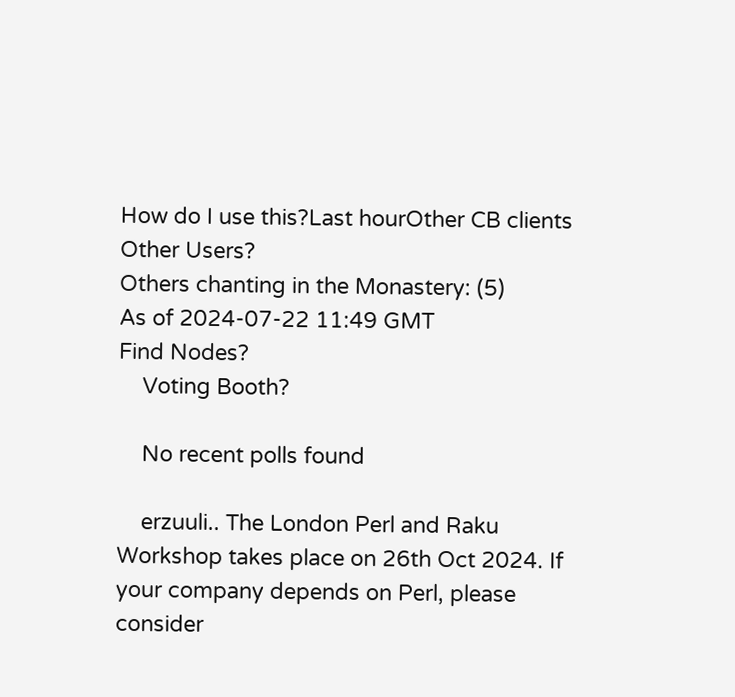How do I use this?Last hourOther CB clients
Other Users?
Others chanting in the Monastery: (5)
As of 2024-07-22 11:49 GMT
Find Nodes?
    Voting Booth?

    No recent polls found

    erzuuli‥ The London Perl and Raku Workshop takes place on 26th Oct 2024. If your company depends on Perl, please consider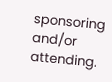sponsoring and/or attending.